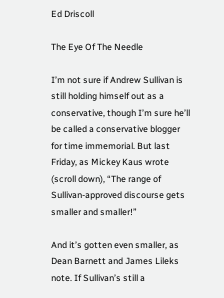Ed Driscoll

The Eye Of The Needle

I’m not sure if Andrew Sullivan is still holding himself out as a conservative, though I’m sure he’ll be called a conservative blogger for time immemorial. But last Friday, as Mickey Kaus wrote (scroll down), “The range of Sullivan-approved discourse gets smaller and smaller!”

And it’s gotten even smaller, as Dean Barnett and James Lileks note. If Sullivan’s still a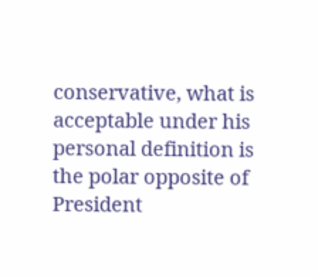conservative, what is acceptable under his personal definition is the polar opposite of President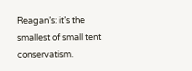Reagan’s: it’s the smallest of small tent conservatism.